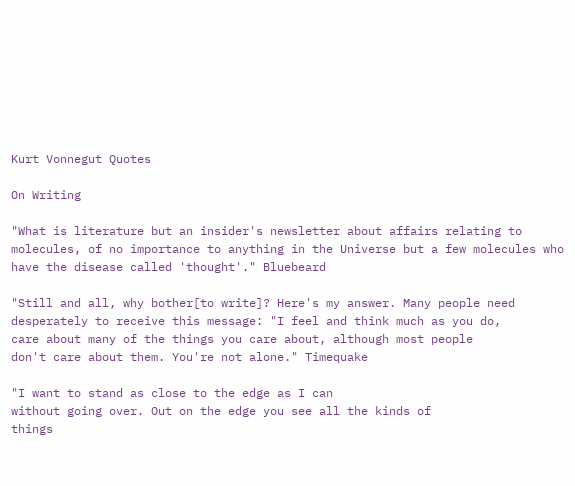Kurt Vonnegut Quotes

On Writing

"What is literature but an insider's newsletter about affairs relating to molecules, of no importance to anything in the Universe but a few molecules who have the disease called 'thought'." Bluebeard

"Still and all, why bother[to write]? Here's my answer. Many people need
desperately to receive this message: "I feel and think much as you do,
care about many of the things you care about, although most people
don't care about them. You're not alone." Timequake

"I want to stand as close to the edge as I can
without going over. Out on the edge you see all the kinds of
things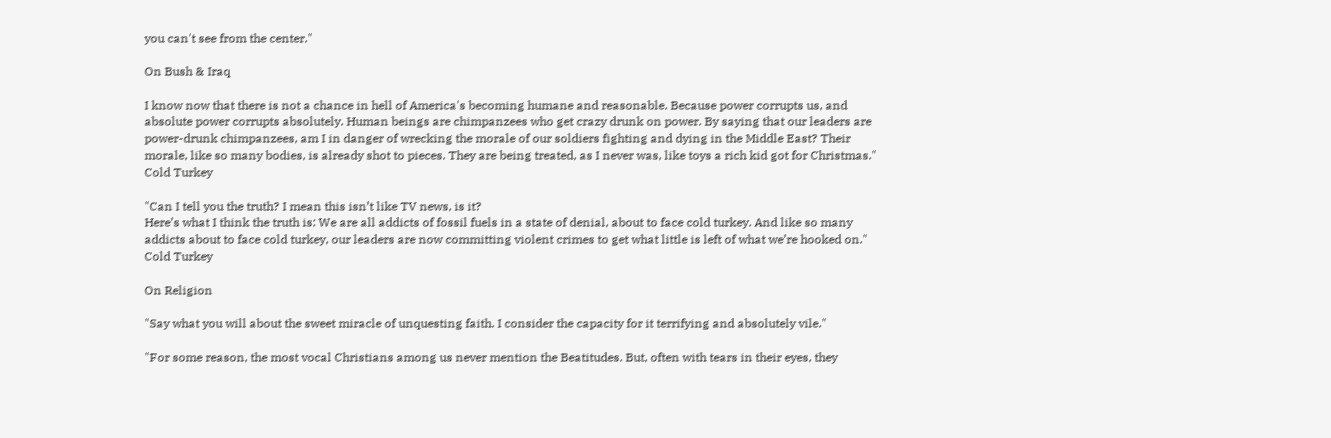you can't see from the center."

On Bush & Iraq

I know now that there is not a chance in hell of America's becoming humane and reasonable. Because power corrupts us, and absolute power corrupts absolutely. Human beings are chimpanzees who get crazy drunk on power. By saying that our leaders are power-drunk chimpanzees, am I in danger of wrecking the morale of our soldiers fighting and dying in the Middle East? Their morale, like so many bodies, is already shot to pieces. They are being treated, as I never was, like toys a rich kid got for Christmas." Cold Turkey

"Can I tell you the truth? I mean this isn’t like TV news, is it?
Here’s what I think the truth is: We are all addicts of fossil fuels in a state of denial, about to face cold turkey. And like so many addicts about to face cold turkey, our leaders are now committing violent crimes to get what little is left of what we’re hooked on." Cold Turkey

On Religion

"Say what you will about the sweet miracle of unquesting faith. I consider the capacity for it terrifying and absolutely vile."

"For some reason, the most vocal Christians among us never mention the Beatitudes. But, often with tears in their eyes, they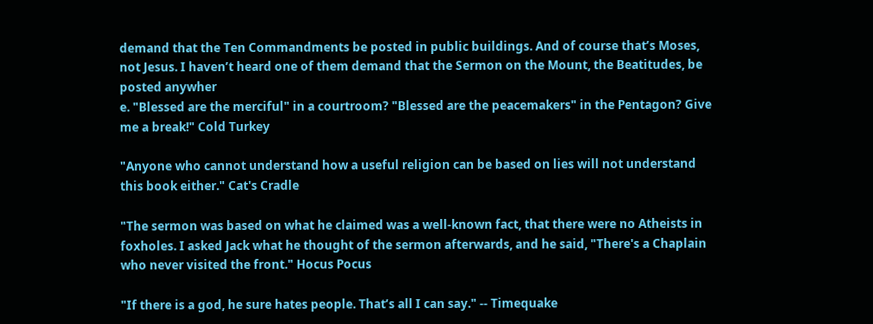demand that the Ten Commandments be posted in public buildings. And of course that’s Moses, not Jesus. I haven’t heard one of them demand that the Sermon on the Mount, the Beatitudes, be posted anywher
e. "Blessed are the merciful" in a courtroom? "Blessed are the peacemakers" in the Pentagon? Give me a break!" Cold Turkey

"Anyone who cannot understand how a useful religion can be based on lies will not understand this book either." Cat's Cradle

"The sermon was based on what he claimed was a well-known fact, that there were no Atheists in foxholes. I asked Jack what he thought of the sermon afterwards, and he said, "There's a Chaplain who never visited the front." Hocus Pocus

"If there is a god, he sure hates people. That’s all I can say." -- Timequake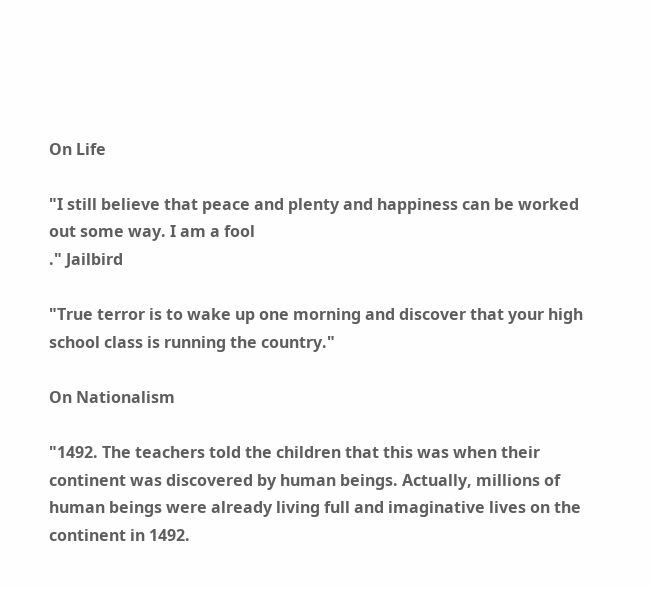On Life

"I still believe that peace and plenty and happiness can be worked out some way. I am a fool
." Jailbird

"True terror is to wake up one morning and discover that your high school class is running the country."

On Nationalism

"1492. The teachers told the children that this was when their continent was discovered by human beings. Actually, millions of human beings were already living full and imaginative lives on the continent in 1492.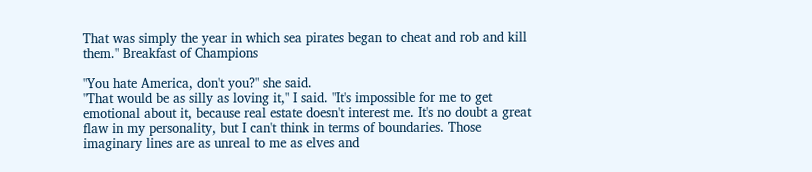That was simply the year in which sea pirates began to cheat and rob and kill them." Breakfast of Champions

"You hate America, don't you?" she said.
"That would be as silly as loving it," I said. "It's impossible for me to get emotional about it, because real estate doesn't interest me. It's no doubt a great flaw in my personality, but I can't think in terms of boundaries. Those imaginary lines are as unreal to me as elves and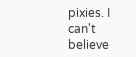pixies. I can't believe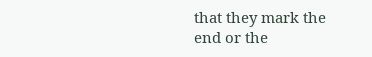that they mark the end or the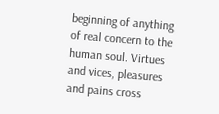beginning of anything of real concern to the human soul. Virtues and vices, pleasures and pains cross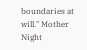boundaries at will." Mother Night